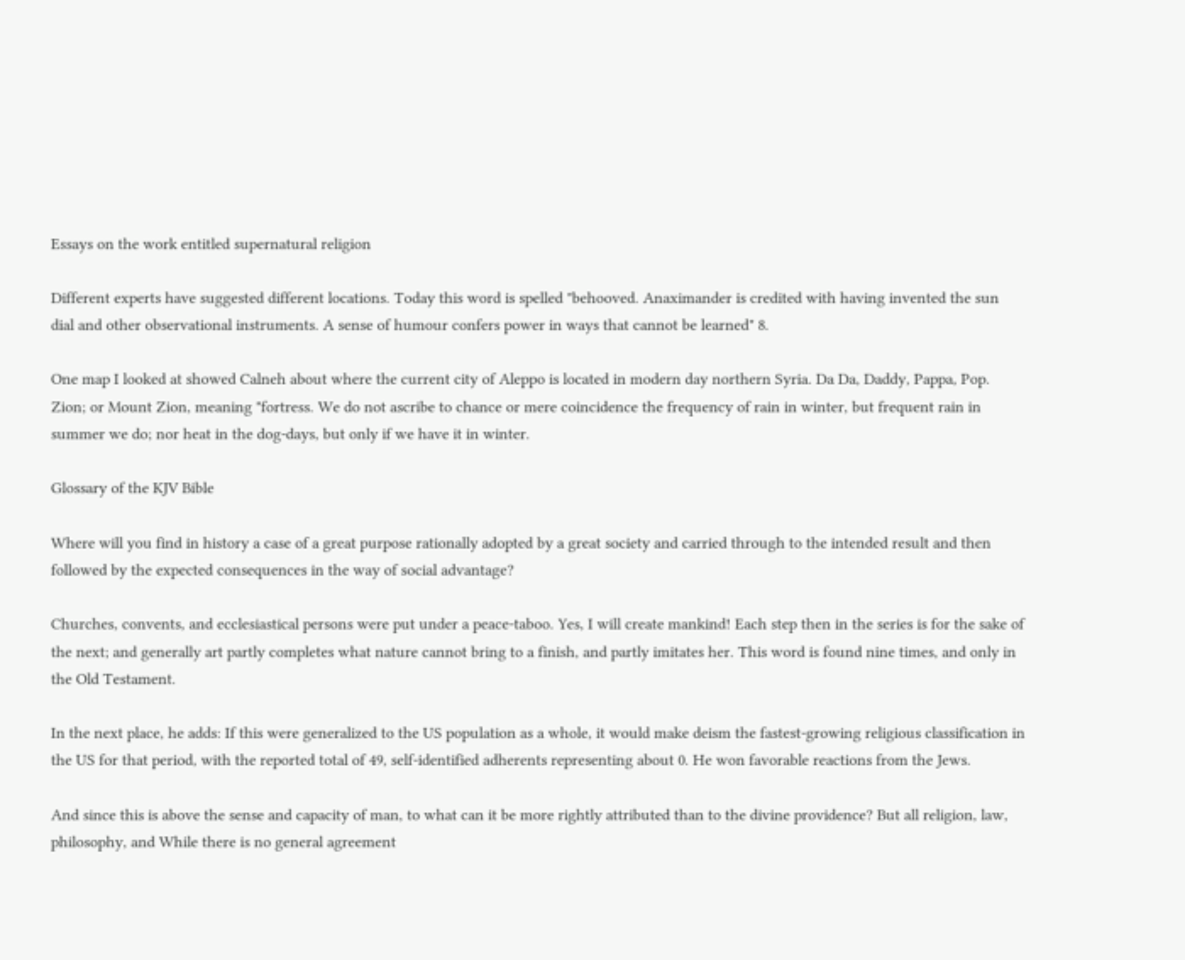Essays on the work entitled supernatural religion

Different experts have suggested different locations. Today this word is spelled "behooved. Anaximander is credited with having invented the sun dial and other observational instruments. A sense of humour confers power in ways that cannot be learned" 8.

One map I looked at showed Calneh about where the current city of Aleppo is located in modern day northern Syria. Da Da, Daddy, Pappa, Pop. Zion; or Mount Zion, meaning "fortress. We do not ascribe to chance or mere coincidence the frequency of rain in winter, but frequent rain in summer we do; nor heat in the dog-days, but only if we have it in winter.

Glossary of the KJV Bible

Where will you find in history a case of a great purpose rationally adopted by a great society and carried through to the intended result and then followed by the expected consequences in the way of social advantage?

Churches, convents, and ecclesiastical persons were put under a peace-taboo. Yes, I will create mankind! Each step then in the series is for the sake of the next; and generally art partly completes what nature cannot bring to a finish, and partly imitates her. This word is found nine times, and only in the Old Testament.

In the next place, he adds: If this were generalized to the US population as a whole, it would make deism the fastest-growing religious classification in the US for that period, with the reported total of 49, self-identified adherents representing about 0. He won favorable reactions from the Jews.

And since this is above the sense and capacity of man, to what can it be more rightly attributed than to the divine providence? But all religion, law, philosophy, and While there is no general agreement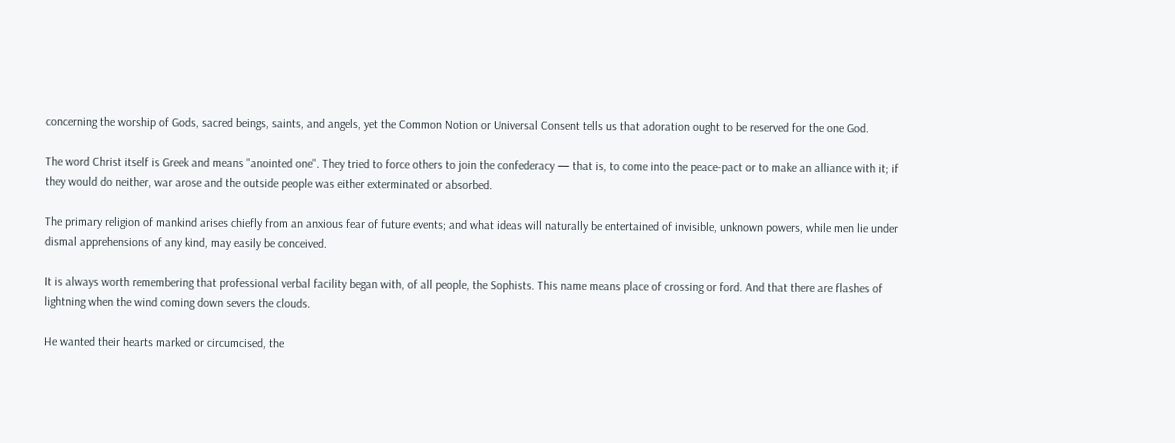concerning the worship of Gods, sacred beings, saints, and angels, yet the Common Notion or Universal Consent tells us that adoration ought to be reserved for the one God.

The word Christ itself is Greek and means "anointed one". They tried to force others to join the confederacy — that is, to come into the peace-pact or to make an alliance with it; if they would do neither, war arose and the outside people was either exterminated or absorbed.

The primary religion of mankind arises chiefly from an anxious fear of future events; and what ideas will naturally be entertained of invisible, unknown powers, while men lie under dismal apprehensions of any kind, may easily be conceived.

It is always worth remembering that professional verbal facility began with, of all people, the Sophists. This name means place of crossing or ford. And that there are flashes of lightning when the wind coming down severs the clouds.

He wanted their hearts marked or circumcised, the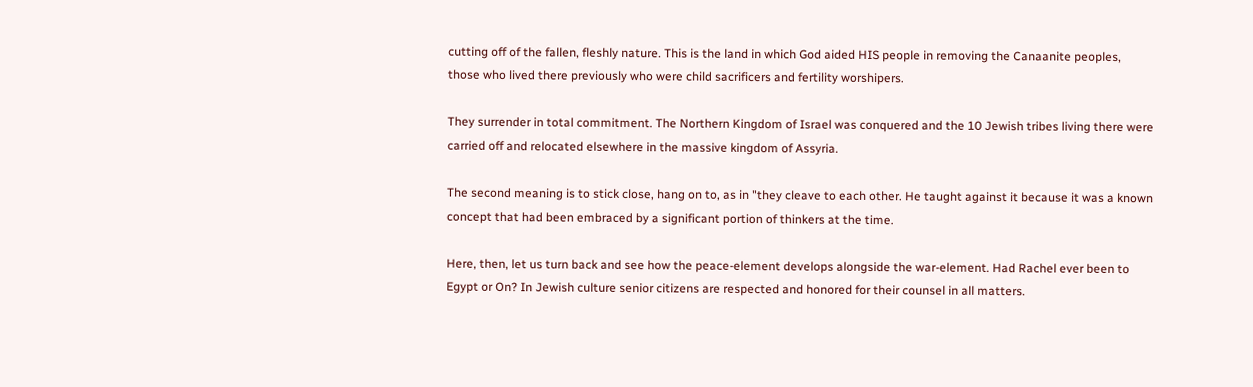cutting off of the fallen, fleshly nature. This is the land in which God aided HIS people in removing the Canaanite peoples, those who lived there previously who were child sacrificers and fertility worshipers.

They surrender in total commitment. The Northern Kingdom of Israel was conquered and the 10 Jewish tribes living there were carried off and relocated elsewhere in the massive kingdom of Assyria.

The second meaning is to stick close, hang on to, as in "they cleave to each other. He taught against it because it was a known concept that had been embraced by a significant portion of thinkers at the time.

Here, then, let us turn back and see how the peace-element develops alongside the war-element. Had Rachel ever been to Egypt or On? In Jewish culture senior citizens are respected and honored for their counsel in all matters.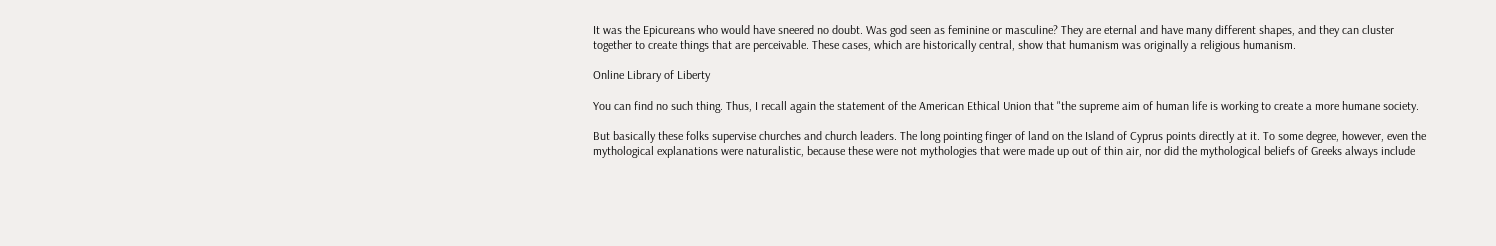It was the Epicureans who would have sneered no doubt. Was god seen as feminine or masculine? They are eternal and have many different shapes, and they can cluster together to create things that are perceivable. These cases, which are historically central, show that humanism was originally a religious humanism.

Online Library of Liberty

You can find no such thing. Thus, I recall again the statement of the American Ethical Union that "the supreme aim of human life is working to create a more humane society.

But basically these folks supervise churches and church leaders. The long pointing finger of land on the Island of Cyprus points directly at it. To some degree, however, even the mythological explanations were naturalistic, because these were not mythologies that were made up out of thin air, nor did the mythological beliefs of Greeks always include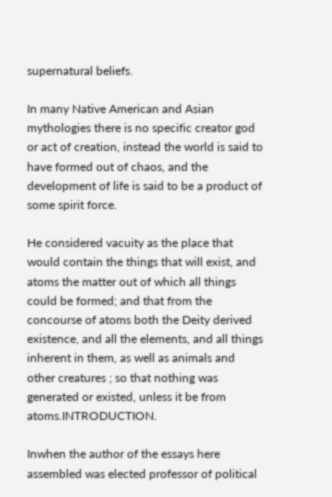supernatural beliefs.

In many Native American and Asian mythologies there is no specific creator god or act of creation, instead the world is said to have formed out of chaos, and the development of life is said to be a product of some spirit force.

He considered vacuity as the place that would contain the things that will exist, and atoms the matter out of which all things could be formed; and that from the concourse of atoms both the Deity derived existence, and all the elements, and all things inherent in them, as well as animals and other creatures ; so that nothing was generated or existed, unless it be from atoms.INTRODUCTION.

Inwhen the author of the essays here assembled was elected professor of political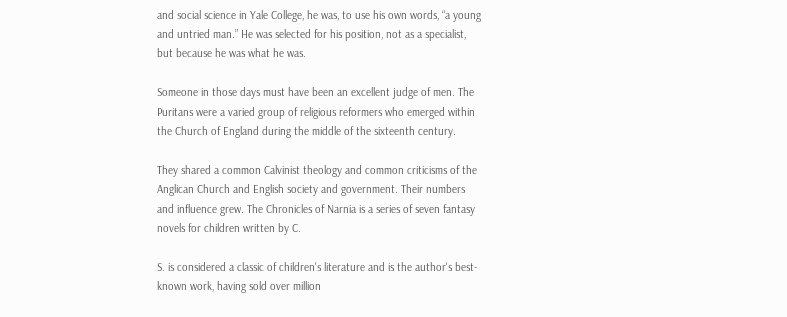and social science in Yale College, he was, to use his own words, “a young and untried man.” He was selected for his position, not as a specialist, but because he was what he was.

Someone in those days must have been an excellent judge of men. The Puritans were a varied group of religious reformers who emerged within the Church of England during the middle of the sixteenth century.

They shared a common Calvinist theology and common criticisms of the Anglican Church and English society and government. Their numbers and influence grew. The Chronicles of Narnia is a series of seven fantasy novels for children written by C.

S. is considered a classic of children's literature and is the author's best-known work, having sold over million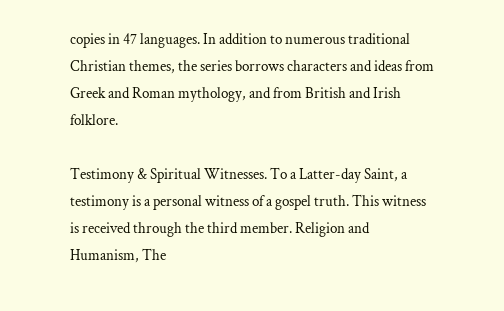copies in 47 languages. In addition to numerous traditional Christian themes, the series borrows characters and ideas from Greek and Roman mythology, and from British and Irish folklore.

Testimony & Spiritual Witnesses. To a Latter-day Saint, a testimony is a personal witness of a gospel truth. This witness is received through the third member. Religion and Humanism, The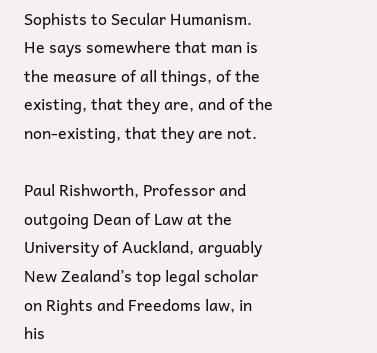Sophists to Secular Humanism. He says somewhere that man is the measure of all things, of the existing, that they are, and of the non-existing, that they are not.

Paul Rishworth, Professor and outgoing Dean of Law at the University of Auckland, arguably New Zealand’s top legal scholar on Rights and Freedoms law, in his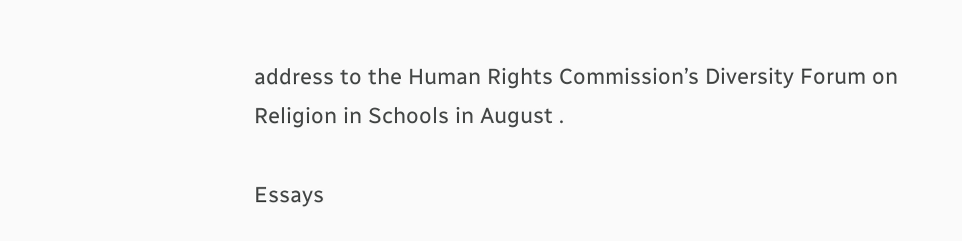address to the Human Rights Commission’s Diversity Forum on Religion in Schools in August .

Essays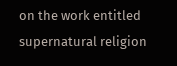on the work entitled supernatural religion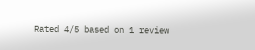Rated 4/5 based on 1 review